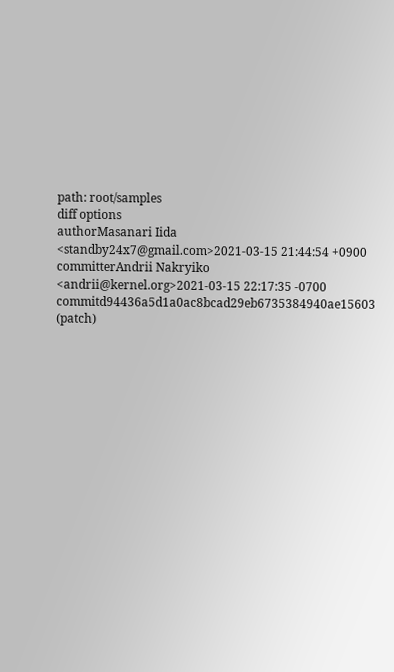path: root/samples
diff options
authorMasanari Iida <standby24x7@gmail.com>2021-03-15 21:44:54 +0900
committerAndrii Nakryiko <andrii@kernel.org>2021-03-15 22:17:35 -0700
commitd94436a5d1a0ac8bcad29eb6735384940ae15603 (patch)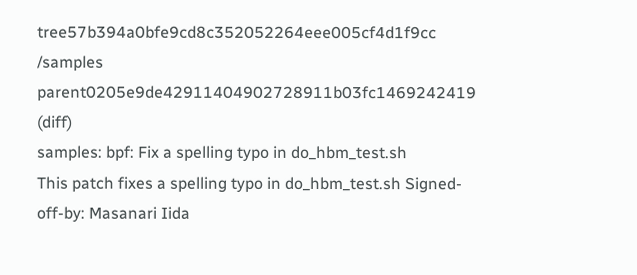tree57b394a0bfe9cd8c352052264eee005cf4d1f9cc /samples
parent0205e9de42911404902728911b03fc1469242419 (diff)
samples: bpf: Fix a spelling typo in do_hbm_test.sh
This patch fixes a spelling typo in do_hbm_test.sh Signed-off-by: Masanari Iida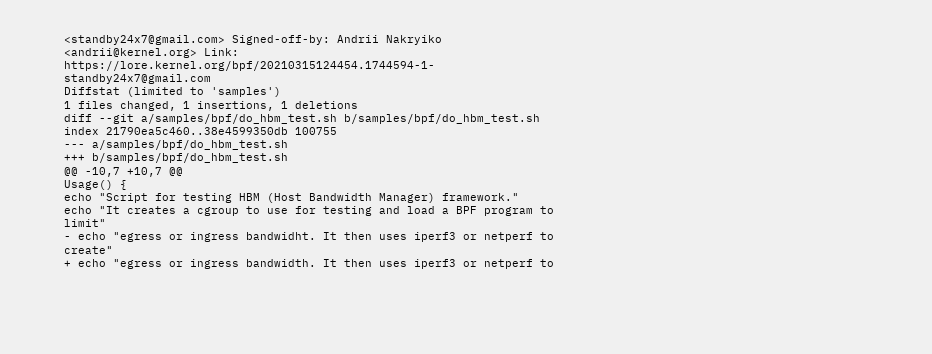<standby24x7@gmail.com> Signed-off-by: Andrii Nakryiko <andrii@kernel.org> Link: https://lore.kernel.org/bpf/20210315124454.1744594-1-standby24x7@gmail.com
Diffstat (limited to 'samples')
1 files changed, 1 insertions, 1 deletions
diff --git a/samples/bpf/do_hbm_test.sh b/samples/bpf/do_hbm_test.sh
index 21790ea5c460..38e4599350db 100755
--- a/samples/bpf/do_hbm_test.sh
+++ b/samples/bpf/do_hbm_test.sh
@@ -10,7 +10,7 @@
Usage() {
echo "Script for testing HBM (Host Bandwidth Manager) framework."
echo "It creates a cgroup to use for testing and load a BPF program to limit"
- echo "egress or ingress bandwidht. It then uses iperf3 or netperf to create"
+ echo "egress or ingress bandwidth. It then uses iperf3 or netperf to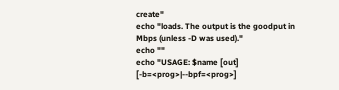create"
echo "loads. The output is the goodput in Mbps (unless -D was used)."
echo ""
echo "USAGE: $name [out] [-b=<prog>|--bpf=<prog>]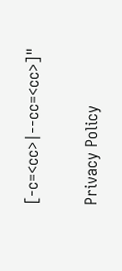[-c=<cc>|--cc=<cc>]"

Privacy Policy